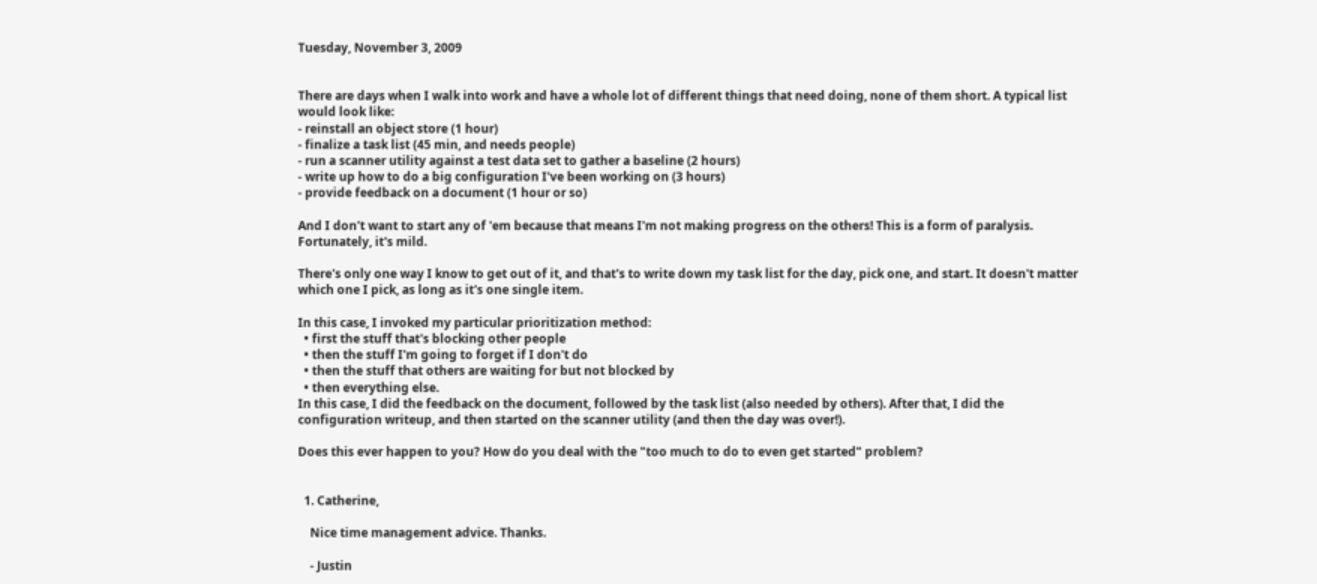Tuesday, November 3, 2009


There are days when I walk into work and have a whole lot of different things that need doing, none of them short. A typical list would look like:
- reinstall an object store (1 hour)
- finalize a task list (45 min, and needs people)
- run a scanner utility against a test data set to gather a baseline (2 hours)
- write up how to do a big configuration I've been working on (3 hours)
- provide feedback on a document (1 hour or so)

And I don't want to start any of 'em because that means I'm not making progress on the others! This is a form of paralysis. Fortunately, it's mild.

There's only one way I know to get out of it, and that's to write down my task list for the day, pick one, and start. It doesn't matter which one I pick, as long as it's one single item.

In this case, I invoked my particular prioritization method:
  • first the stuff that's blocking other people
  • then the stuff I'm going to forget if I don't do
  • then the stuff that others are waiting for but not blocked by
  • then everything else.
In this case, I did the feedback on the document, followed by the task list (also needed by others). After that, I did the configuration writeup, and then started on the scanner utility (and then the day was over!).

Does this ever happen to you? How do you deal with the "too much to do to even get started" problem?


  1. Catherine,

    Nice time management advice. Thanks.

    - Justin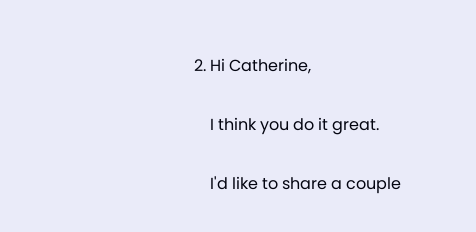2. Hi Catherine,

    I think you do it great.

    I'd like to share a couple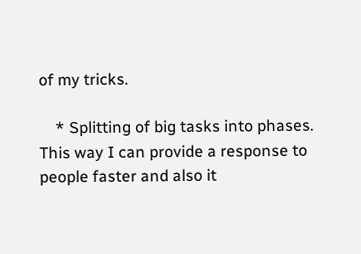of my tricks.

    * Splitting of big tasks into phases. This way I can provide a response to people faster and also it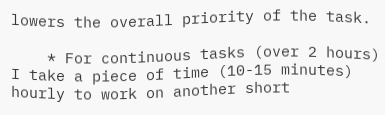lowers the overall priority of the task.

    * For continuous tasks (over 2 hours) I take a piece of time (10-15 minutes) hourly to work on another short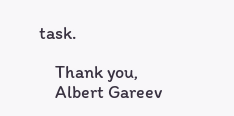task.

    Thank you,
    Albert Gareev